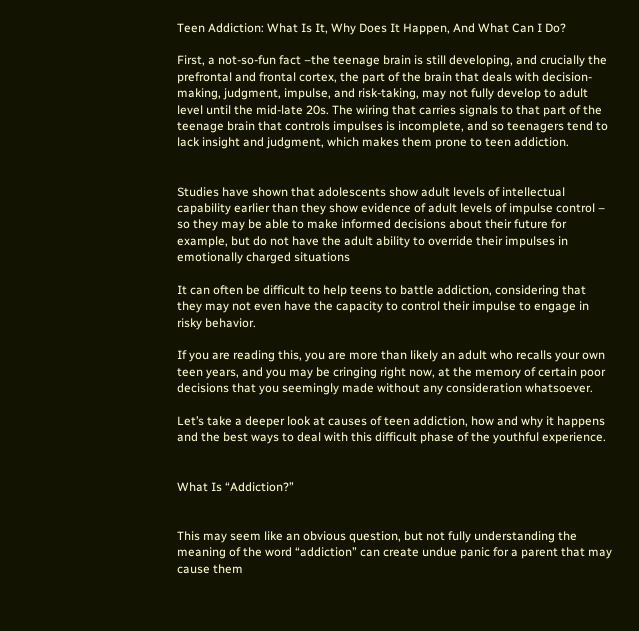Teen Addiction: What Is It, Why Does It Happen, And What Can I Do?

First, a not-so-fun fact –the teenage brain is still developing, and crucially the prefrontal and frontal cortex, the part of the brain that deals with decision-making, judgment, impulse, and risk-taking, may not fully develop to adult level until the mid-late 20s. The wiring that carries signals to that part of the teenage brain that controls impulses is incomplete, and so teenagers tend to lack insight and judgment, which makes them prone to teen addiction.


Studies have shown that adolescents show adult levels of intellectual capability earlier than they show evidence of adult levels of impulse control – so they may be able to make informed decisions about their future for example, but do not have the adult ability to override their impulses in emotionally charged situations

It can often be difficult to help teens to battle addiction, considering that they may not even have the capacity to control their impulse to engage in risky behavior.

If you are reading this, you are more than likely an adult who recalls your own teen years, and you may be cringing right now, at the memory of certain poor decisions that you seemingly made without any consideration whatsoever.

Let’s take a deeper look at causes of teen addiction, how and why it happens and the best ways to deal with this difficult phase of the youthful experience.


What Is “Addiction?”


This may seem like an obvious question, but not fully understanding the meaning of the word “addiction” can create undue panic for a parent that may cause them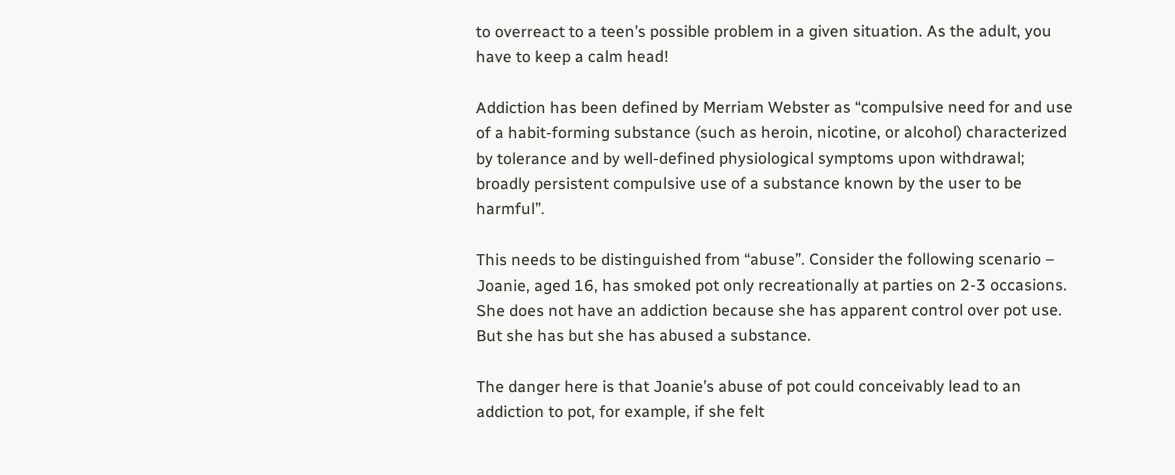to overreact to a teen’s possible problem in a given situation. As the adult, you have to keep a calm head!

Addiction has been defined by Merriam Webster as “compulsive need for and use of a habit-forming substance (such as heroin, nicotine, or alcohol) characterized by tolerance and by well-defined physiological symptoms upon withdrawal; broadly persistent compulsive use of a substance known by the user to be harmful”.

This needs to be distinguished from “abuse”. Consider the following scenario – Joanie, aged 16, has smoked pot only recreationally at parties on 2-3 occasions. She does not have an addiction because she has apparent control over pot use. But she has but she has abused a substance.

The danger here is that Joanie’s abuse of pot could conceivably lead to an addiction to pot, for example, if she felt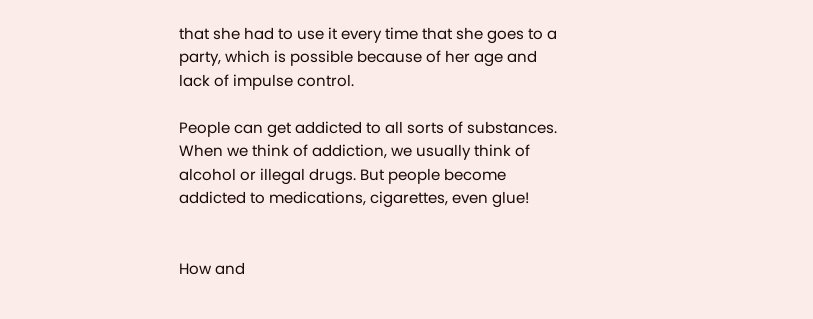that she had to use it every time that she goes to a party, which is possible because of her age and lack of impulse control.

People can get addicted to all sorts of substances. When we think of addiction, we usually think of alcohol or illegal drugs. But people become addicted to medications, cigarettes, even glue!


How and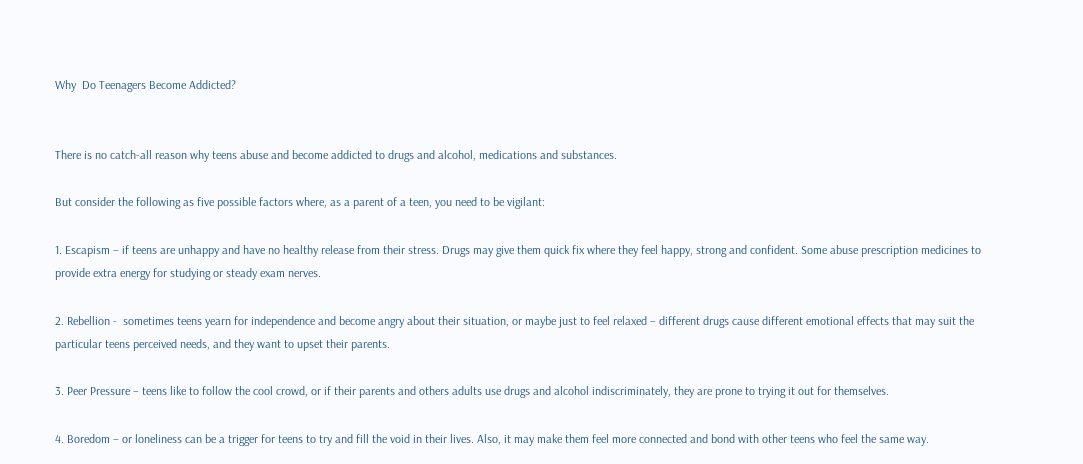Why  Do Teenagers Become Addicted?


There is no catch-all reason why teens abuse and become addicted to drugs and alcohol, medications and substances.

But consider the following as five possible factors where, as a parent of a teen, you need to be vigilant:

1. Escapism – if teens are unhappy and have no healthy release from their stress. Drugs may give them quick fix where they feel happy, strong and confident. Some abuse prescription medicines to provide extra energy for studying or steady exam nerves.

2. Rebellion -  sometimes teens yearn for independence and become angry about their situation, or maybe just to feel relaxed – different drugs cause different emotional effects that may suit the particular teens perceived needs, and they want to upset their parents.

3. Peer Pressure – teens like to follow the cool crowd, or if their parents and others adults use drugs and alcohol indiscriminately, they are prone to trying it out for themselves.

4. Boredom – or loneliness can be a trigger for teens to try and fill the void in their lives. Also, it may make them feel more connected and bond with other teens who feel the same way.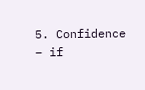5. Confidence – if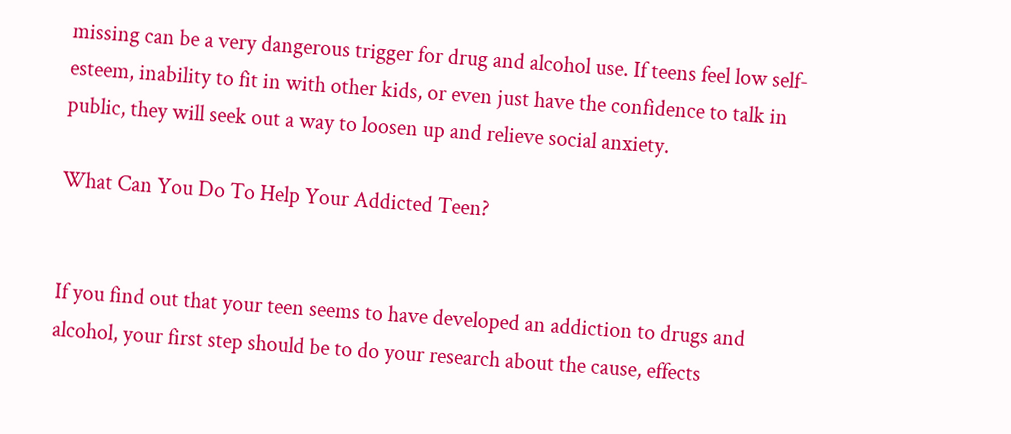missing can be a very dangerous trigger for drug and alcohol use. If teens feel low self-esteem, inability to fit in with other kids, or even just have the confidence to talk in public, they will seek out a way to loosen up and relieve social anxiety.

What Can You Do To Help Your Addicted Teen?


If you find out that your teen seems to have developed an addiction to drugs and alcohol, your first step should be to do your research about the cause, effects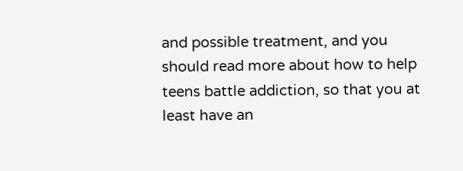and possible treatment, and you should read more about how to help teens battle addiction, so that you at least have an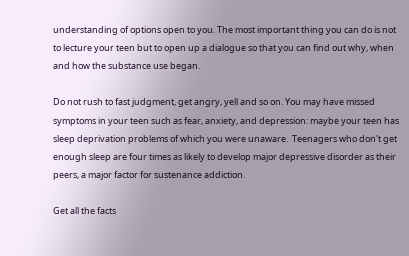understanding of options open to you. The most important thing you can do is not to lecture your teen but to open up a dialogue so that you can find out why, when and how the substance use began.

Do not rush to fast judgment, get angry, yell and so on. You may have missed symptoms in your teen such as fear, anxiety, and depression: maybe your teen has sleep deprivation problems of which you were unaware.  Teenagers who don't get enough sleep are four times as likely to develop major depressive disorder as their peers, a major factor for sustenance addiction.

Get all the facts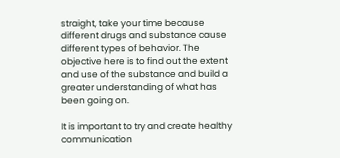straight, take your time because different drugs and substance cause different types of behavior. The objective here is to find out the extent and use of the substance and build a greater understanding of what has been going on.

It is important to try and create healthy communication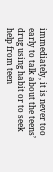immediately, it is never too early to talk about the teens’ drug using habit or to seek help from teen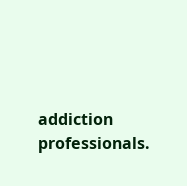addiction professionals.